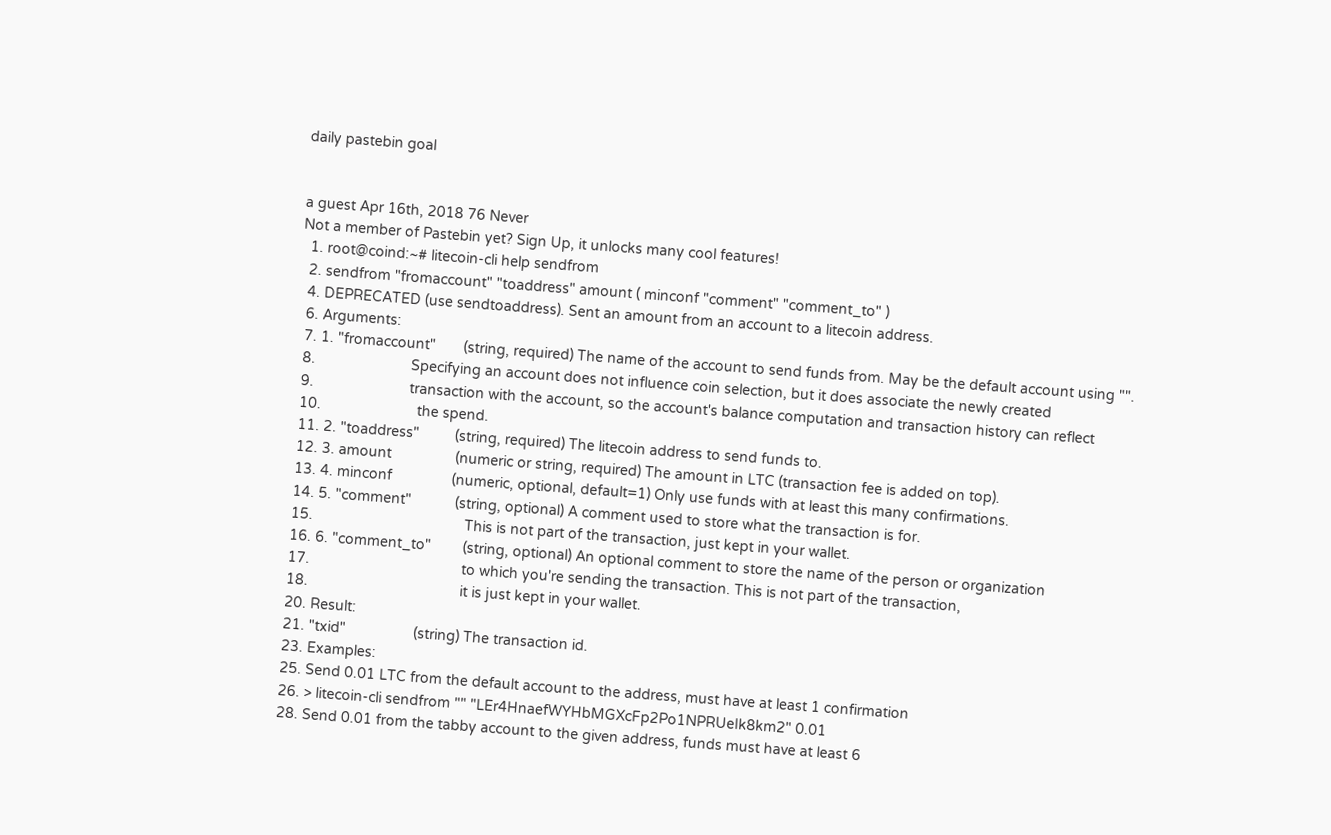daily pastebin goal


a guest Apr 16th, 2018 76 Never
Not a member of Pastebin yet? Sign Up, it unlocks many cool features!
  1. root@coind:~# litecoin-cli help sendfrom
  2. sendfrom "fromaccount" "toaddress" amount ( minconf "comment" "comment_to" )
  4. DEPRECATED (use sendtoaddress). Sent an amount from an account to a litecoin address.
  6. Arguments:
  7. 1. "fromaccount"       (string, required) The name of the account to send funds from. May be the default account using "".
  8.                        Specifying an account does not influence coin selection, but it does associate the newly created
  9.                        transaction with the account, so the account's balance computation and transaction history can reflect
  10.                        the spend.
  11. 2. "toaddress"         (string, required) The litecoin address to send funds to.
  12. 3. amount                (numeric or string, required) The amount in LTC (transaction fee is added on top).
  13. 4. minconf               (numeric, optional, default=1) Only use funds with at least this many confirmations.
  14. 5. "comment"           (string, optional) A comment used to store what the transaction is for.
  15.                                      This is not part of the transaction, just kept in your wallet.
  16. 6. "comment_to"        (string, optional) An optional comment to store the name of the person or organization
  17.                                      to which you're sending the transaction. This is not part of the transaction,
  18.                                      it is just kept in your wallet.
  20. Result:
  21. "txid"                 (string) The transaction id.
  23. Examples:
  25. Send 0.01 LTC from the default account to the address, must have at least 1 confirmation
  26. > litecoin-cli sendfrom "" "LEr4HnaefWYHbMGXcFp2Po1NPRUeIk8km2" 0.01
  28. Send 0.01 from the tabby account to the given address, funds must have at least 6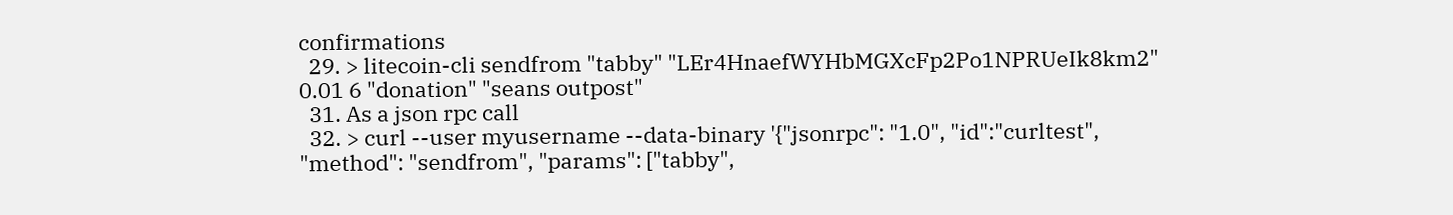confirmations
  29. > litecoin-cli sendfrom "tabby" "LEr4HnaefWYHbMGXcFp2Po1NPRUeIk8km2" 0.01 6 "donation" "seans outpost"
  31. As a json rpc call
  32. > curl --user myusername --data-binary '{"jsonrpc": "1.0", "id":"curltest", "method": "sendfrom", "params": ["tabby",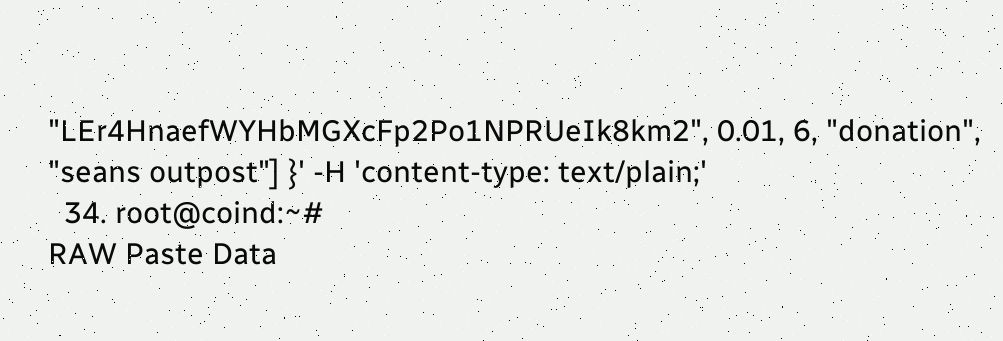"LEr4HnaefWYHbMGXcFp2Po1NPRUeIk8km2", 0.01, 6, "donation", "seans outpost"] }' -H 'content-type: text/plain;'
  34. root@coind:~#
RAW Paste Data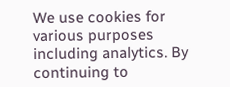We use cookies for various purposes including analytics. By continuing to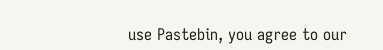use Pastebin, you agree to our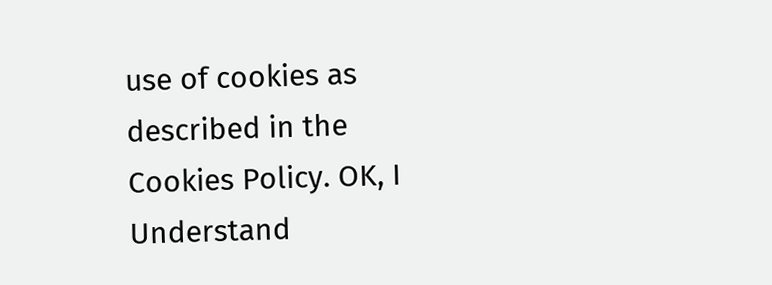use of cookies as described in the Cookies Policy. OK, I Understand